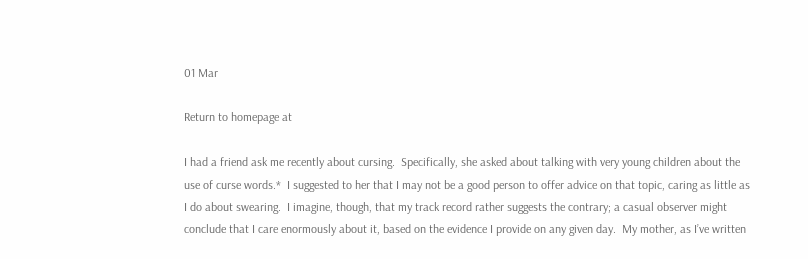01 Mar

Return to homepage at

I had a friend ask me recently about cursing.  Specifically, she asked about talking with very young children about the use of curse words.*  I suggested to her that I may not be a good person to offer advice on that topic, caring as little as I do about swearing.  I imagine, though, that my track record rather suggests the contrary; a casual observer might conclude that I care enormously about it, based on the evidence I provide on any given day.  My mother, as I’ve written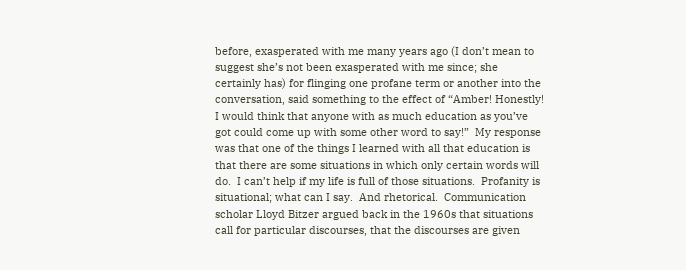before, exasperated with me many years ago (I don’t mean to suggest she’s not been exasperated with me since; she certainly has) for flinging one profane term or another into the conversation, said something to the effect of “Amber! Honestly!  I would think that anyone with as much education as you’ve got could come up with some other word to say!”  My response was that one of the things I learned with all that education is that there are some situations in which only certain words will do.  I can’t help if my life is full of those situations.  Profanity is situational; what can I say.  And rhetorical.  Communication scholar Lloyd Bitzer argued back in the 1960s that situations call for particular discourses, that the discourses are given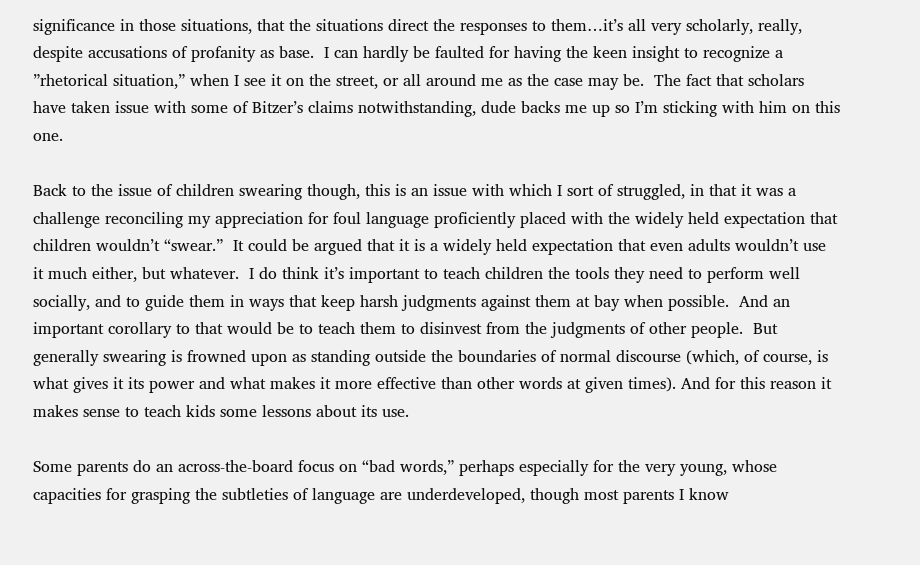significance in those situations, that the situations direct the responses to them…it’s all very scholarly, really, despite accusations of profanity as base.  I can hardly be faulted for having the keen insight to recognize a ”rhetorical situation,” when I see it on the street, or all around me as the case may be.  The fact that scholars have taken issue with some of Bitzer’s claims notwithstanding, dude backs me up so I’m sticking with him on this one.

Back to the issue of children swearing though, this is an issue with which I sort of struggled, in that it was a challenge reconciling my appreciation for foul language proficiently placed with the widely held expectation that children wouldn’t “swear.”  It could be argued that it is a widely held expectation that even adults wouldn’t use it much either, but whatever.  I do think it’s important to teach children the tools they need to perform well socially, and to guide them in ways that keep harsh judgments against them at bay when possible.  And an important corollary to that would be to teach them to disinvest from the judgments of other people.  But generally swearing is frowned upon as standing outside the boundaries of normal discourse (which, of course, is what gives it its power and what makes it more effective than other words at given times). And for this reason it makes sense to teach kids some lessons about its use.

Some parents do an across-the-board focus on “bad words,” perhaps especially for the very young, whose capacities for grasping the subtleties of language are underdeveloped, though most parents I know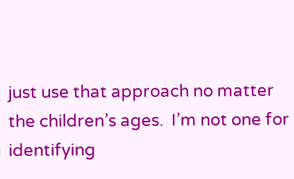just use that approach no matter the children’s ages.  I’m not one for identifying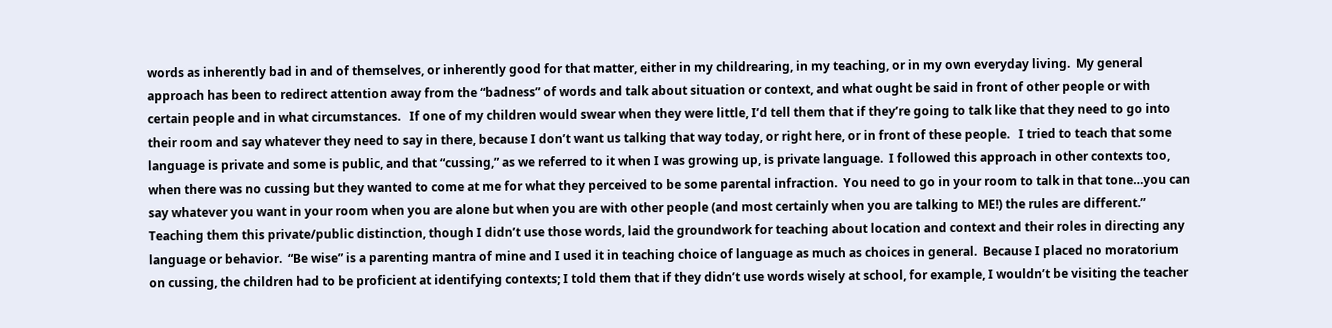words as inherently bad in and of themselves, or inherently good for that matter, either in my childrearing, in my teaching, or in my own everyday living.  My general approach has been to redirect attention away from the “badness” of words and talk about situation or context, and what ought be said in front of other people or with certain people and in what circumstances.   If one of my children would swear when they were little, I’d tell them that if they’re going to talk like that they need to go into their room and say whatever they need to say in there, because I don’t want us talking that way today, or right here, or in front of these people.   I tried to teach that some language is private and some is public, and that “cussing,” as we referred to it when I was growing up, is private language.  I followed this approach in other contexts too, when there was no cussing but they wanted to come at me for what they perceived to be some parental infraction.  You need to go in your room to talk in that tone…you can say whatever you want in your room when you are alone but when you are with other people (and most certainly when you are talking to ME!) the rules are different.”   Teaching them this private/public distinction, though I didn’t use those words, laid the groundwork for teaching about location and context and their roles in directing any language or behavior.  “Be wise” is a parenting mantra of mine and I used it in teaching choice of language as much as choices in general.  Because I placed no moratorium on cussing, the children had to be proficient at identifying contexts; I told them that if they didn’t use words wisely at school, for example, I wouldn’t be visiting the teacher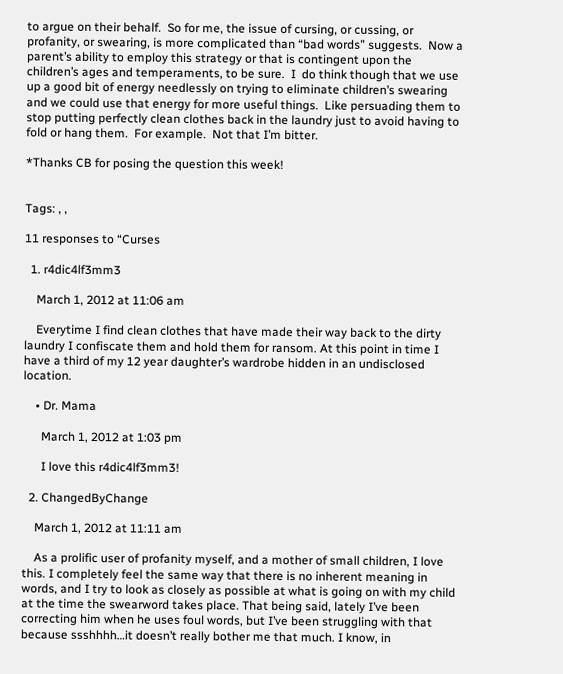to argue on their behalf.  So for me, the issue of cursing, or cussing, or profanity, or swearing, is more complicated than “bad words” suggests.  Now a parent’s ability to employ this strategy or that is contingent upon the children’s ages and temperaments, to be sure.  I  do think though that we use up a good bit of energy needlessly on trying to eliminate children’s swearing and we could use that energy for more useful things.  Like persuading them to stop putting perfectly clean clothes back in the laundry just to avoid having to fold or hang them.  For example.  Not that I’m bitter.

*Thanks CB for posing the question this week!


Tags: , ,

11 responses to “Curses

  1. r4dic4lf3mm3

    March 1, 2012 at 11:06 am

    Everytime I find clean clothes that have made their way back to the dirty laundry I confiscate them and hold them for ransom. At this point in time I have a third of my 12 year daughter’s wardrobe hidden in an undisclosed location.

    • Dr. Mama

      March 1, 2012 at 1:03 pm

      I love this r4dic4lf3mm3!

  2. ChangedByChange

    March 1, 2012 at 11:11 am

    As a prolific user of profanity myself, and a mother of small children, I love this. I completely feel the same way that there is no inherent meaning in words, and I try to look as closely as possible at what is going on with my child at the time the swearword takes place. That being said, lately I’ve been correcting him when he uses foul words, but I’ve been struggling with that because ssshhhh…it doesn’t really bother me that much. I know, in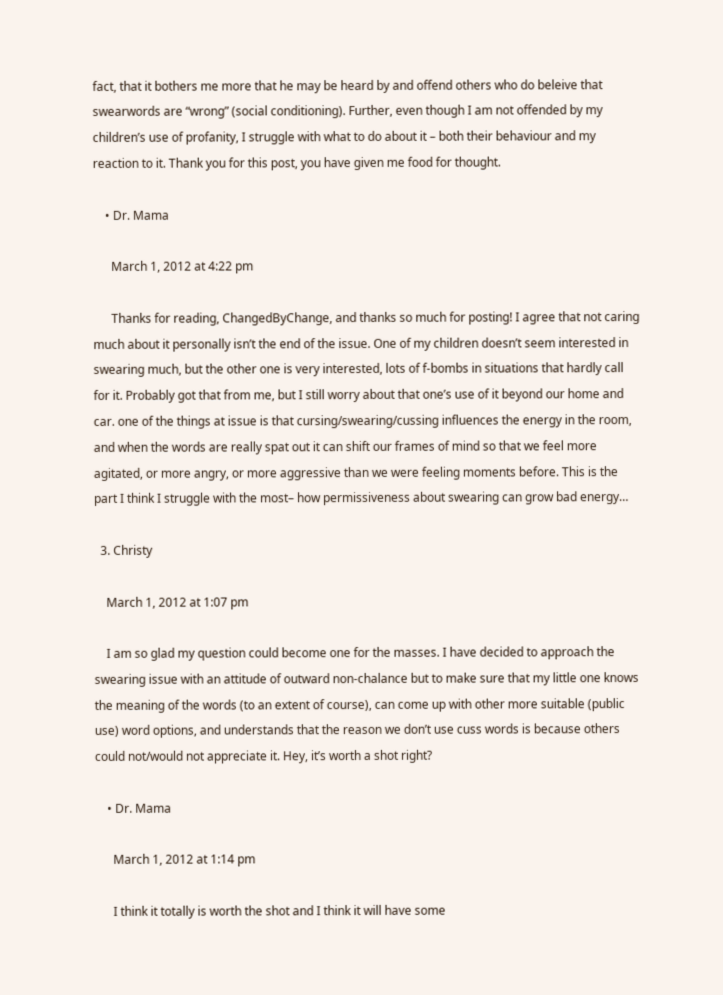fact, that it bothers me more that he may be heard by and offend others who do beleive that swearwords are “wrong” (social conditioning). Further, even though I am not offended by my children’s use of profanity, I struggle with what to do about it – both their behaviour and my reaction to it. Thank you for this post, you have given me food for thought.

    • Dr. Mama

      March 1, 2012 at 4:22 pm

      Thanks for reading, ChangedByChange, and thanks so much for posting! I agree that not caring much about it personally isn’t the end of the issue. One of my children doesn’t seem interested in swearing much, but the other one is very interested, lots of f-bombs in situations that hardly call for it. Probably got that from me, but I still worry about that one’s use of it beyond our home and car. one of the things at issue is that cursing/swearing/cussing influences the energy in the room, and when the words are really spat out it can shift our frames of mind so that we feel more agitated, or more angry, or more aggressive than we were feeling moments before. This is the part I think I struggle with the most– how permissiveness about swearing can grow bad energy…

  3. Christy

    March 1, 2012 at 1:07 pm

    I am so glad my question could become one for the masses. I have decided to approach the swearing issue with an attitude of outward non-chalance but to make sure that my little one knows the meaning of the words (to an extent of course), can come up with other more suitable (public use) word options, and understands that the reason we don’t use cuss words is because others could not/would not appreciate it. Hey, it’s worth a shot right?

    • Dr. Mama

      March 1, 2012 at 1:14 pm

      I think it totally is worth the shot and I think it will have some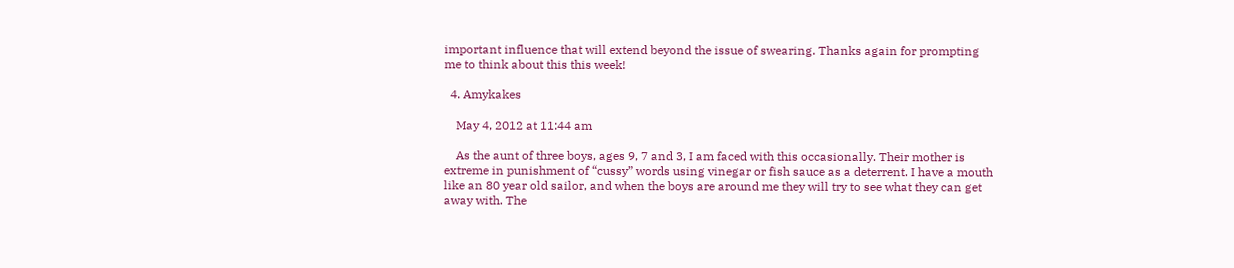important influence that will extend beyond the issue of swearing. Thanks again for prompting me to think about this this week!

  4. Amykakes

    May 4, 2012 at 11:44 am

    As the aunt of three boys, ages 9, 7 and 3, I am faced with this occasionally. Their mother is extreme in punishment of “cussy” words using vinegar or fish sauce as a deterrent. I have a mouth like an 80 year old sailor, and when the boys are around me they will try to see what they can get away with. The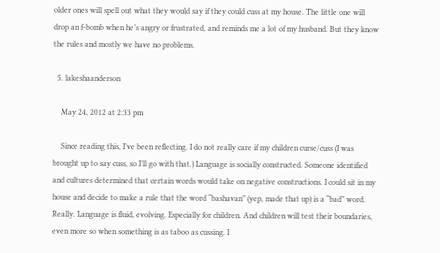older ones will spell out what they would say if they could cuss at my house. The little one will drop an f-bomb when he’s angry or frustrated, and reminds me a lot of my husband. But they know the rules and mostly we have no problems.

  5. lakeshaanderson

    May 24, 2012 at 2:33 pm

    Since reading this, I’ve been reflecting. I do not really care if my children curse/cuss (I was brought up to say cuss, so I’ll go with that.) Language is socially constructed. Someone identified and cultures determined that certain words would take on negative constructions. I could sit in my house and decide to make a rule that the word “bashavan” (yep, made that up) is a “bad” word. Really. Language is fluid, evolving. Especially for children. And children will test their boundaries, even more so when something is as taboo as cussing. I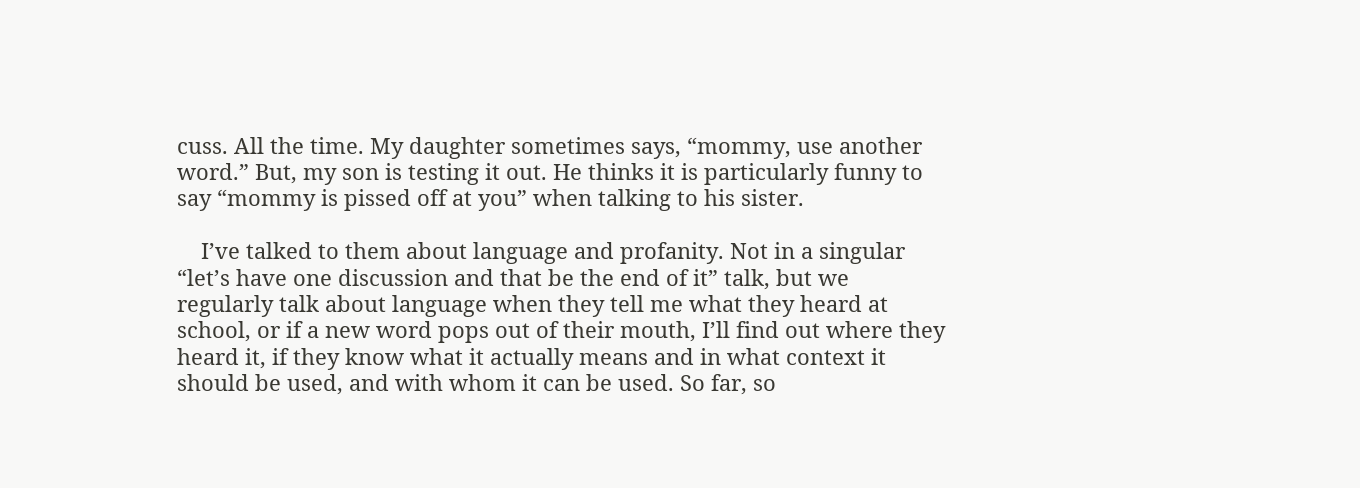cuss. All the time. My daughter sometimes says, “mommy, use another word.” But, my son is testing it out. He thinks it is particularly funny to say “mommy is pissed off at you” when talking to his sister.

    I’ve talked to them about language and profanity. Not in a singular “let’s have one discussion and that be the end of it” talk, but we regularly talk about language when they tell me what they heard at school, or if a new word pops out of their mouth, I’ll find out where they heard it, if they know what it actually means and in what context it should be used, and with whom it can be used. So far, so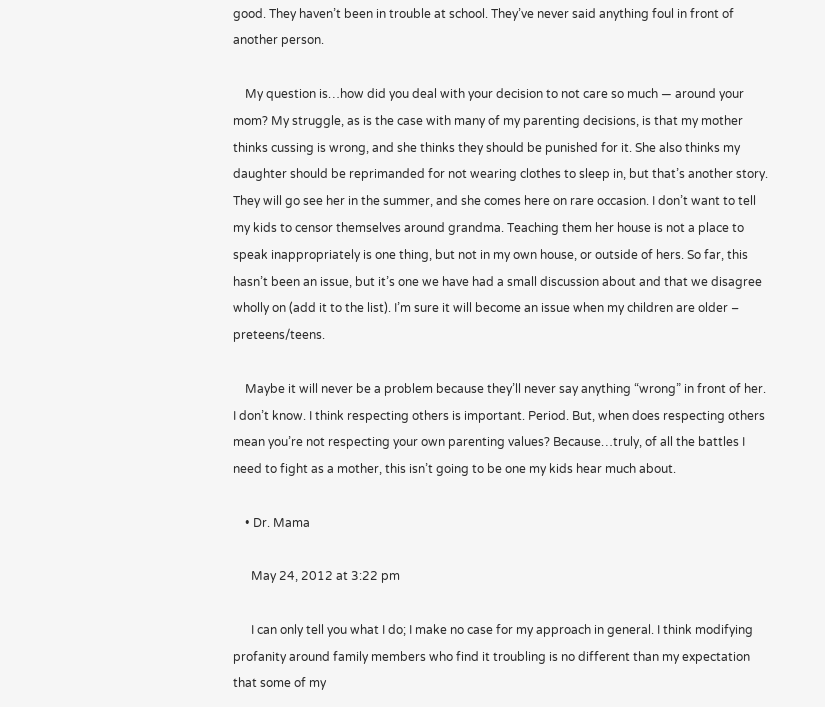good. They haven’t been in trouble at school. They’ve never said anything foul in front of another person.

    My question is…how did you deal with your decision to not care so much — around your mom? My struggle, as is the case with many of my parenting decisions, is that my mother thinks cussing is wrong, and she thinks they should be punished for it. She also thinks my daughter should be reprimanded for not wearing clothes to sleep in, but that’s another story. They will go see her in the summer, and she comes here on rare occasion. I don’t want to tell my kids to censor themselves around grandma. Teaching them her house is not a place to speak inappropriately is one thing, but not in my own house, or outside of hers. So far, this hasn’t been an issue, but it’s one we have had a small discussion about and that we disagree wholly on (add it to the list). I’m sure it will become an issue when my children are older – preteens/teens.

    Maybe it will never be a problem because they’ll never say anything “wrong” in front of her. I don’t know. I think respecting others is important. Period. But, when does respecting others mean you’re not respecting your own parenting values? Because…truly, of all the battles I need to fight as a mother, this isn’t going to be one my kids hear much about.

    • Dr. Mama

      May 24, 2012 at 3:22 pm

      I can only tell you what I do; I make no case for my approach in general. I think modifying profanity around family members who find it troubling is no different than my expectation that some of my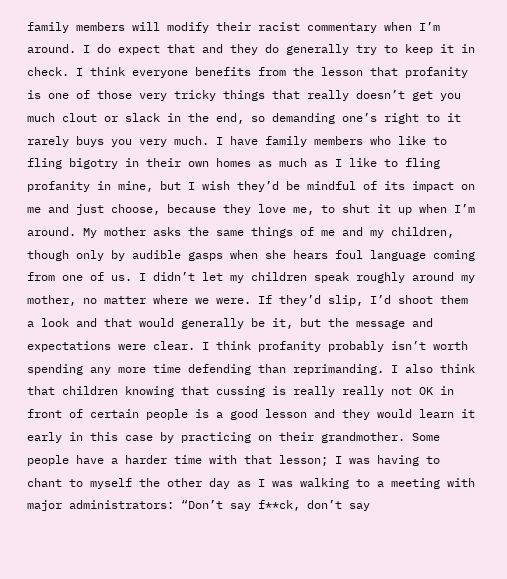family members will modify their racist commentary when I’m around. I do expect that and they do generally try to keep it in check. I think everyone benefits from the lesson that profanity is one of those very tricky things that really doesn’t get you much clout or slack in the end, so demanding one’s right to it rarely buys you very much. I have family members who like to fling bigotry in their own homes as much as I like to fling profanity in mine, but I wish they’d be mindful of its impact on me and just choose, because they love me, to shut it up when I’m around. My mother asks the same things of me and my children, though only by audible gasps when she hears foul language coming from one of us. I didn’t let my children speak roughly around my mother, no matter where we were. If they’d slip, I’d shoot them a look and that would generally be it, but the message and expectations were clear. I think profanity probably isn’t worth spending any more time defending than reprimanding. I also think that children knowing that cussing is really really not OK in front of certain people is a good lesson and they would learn it early in this case by practicing on their grandmother. Some people have a harder time with that lesson; I was having to chant to myself the other day as I was walking to a meeting with major administrators: “Don’t say f**ck, don’t say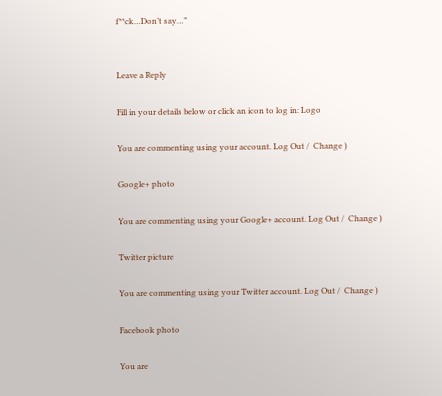f**ck…Don’t say…”


Leave a Reply

Fill in your details below or click an icon to log in: Logo

You are commenting using your account. Log Out /  Change )

Google+ photo

You are commenting using your Google+ account. Log Out /  Change )

Twitter picture

You are commenting using your Twitter account. Log Out /  Change )

Facebook photo

You are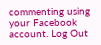commenting using your Facebook account. Log Out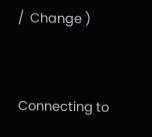/  Change )


Connecting to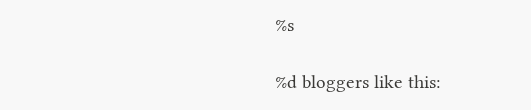%s

%d bloggers like this: